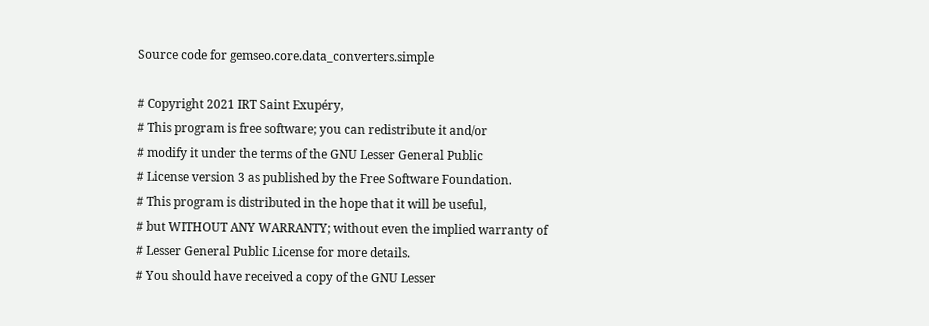Source code for gemseo.core.data_converters.simple

# Copyright 2021 IRT Saint Exupéry,
# This program is free software; you can redistribute it and/or
# modify it under the terms of the GNU Lesser General Public
# License version 3 as published by the Free Software Foundation.
# This program is distributed in the hope that it will be useful,
# but WITHOUT ANY WARRANTY; without even the implied warranty of
# Lesser General Public License for more details.
# You should have received a copy of the GNU Lesser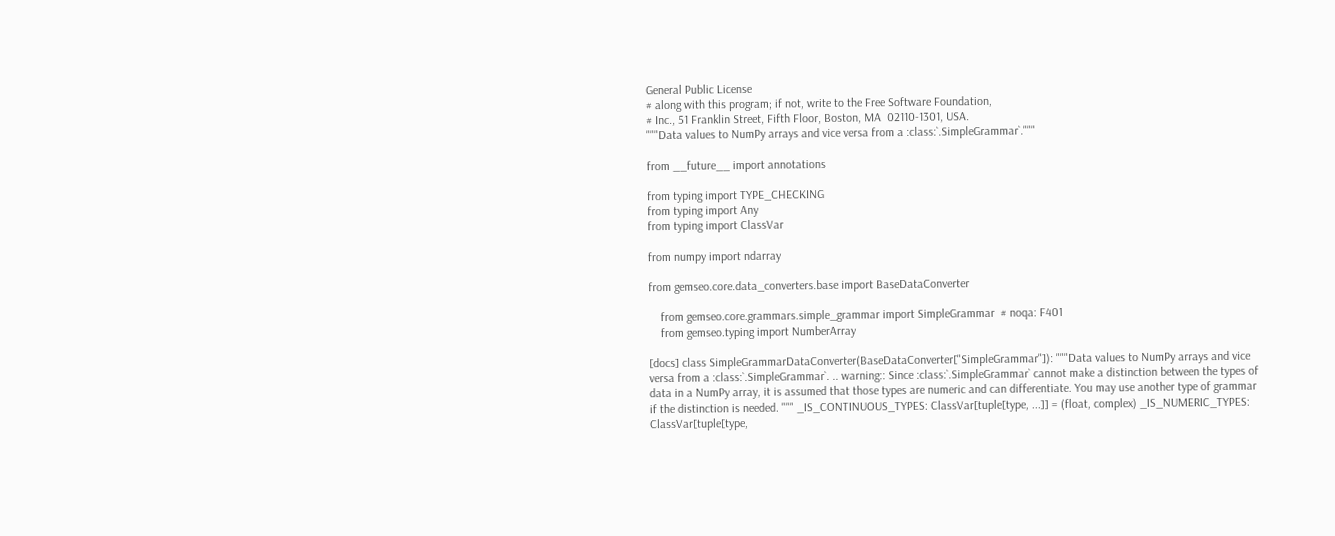General Public License
# along with this program; if not, write to the Free Software Foundation,
# Inc., 51 Franklin Street, Fifth Floor, Boston, MA  02110-1301, USA.
"""Data values to NumPy arrays and vice versa from a :class:`.SimpleGrammar`."""

from __future__ import annotations

from typing import TYPE_CHECKING
from typing import Any
from typing import ClassVar

from numpy import ndarray

from gemseo.core.data_converters.base import BaseDataConverter

    from gemseo.core.grammars.simple_grammar import SimpleGrammar  # noqa: F401
    from gemseo.typing import NumberArray

[docs] class SimpleGrammarDataConverter(BaseDataConverter["SimpleGrammar"]): """Data values to NumPy arrays and vice versa from a :class:`.SimpleGrammar`. .. warning:: Since :class:`.SimpleGrammar` cannot make a distinction between the types of data in a NumPy array, it is assumed that those types are numeric and can differentiate. You may use another type of grammar if the distinction is needed. """ _IS_CONTINUOUS_TYPES: ClassVar[tuple[type, ...]] = (float, complex) _IS_NUMERIC_TYPES: ClassVar[tuple[type,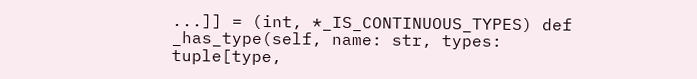...]] = (int, *_IS_CONTINUOUS_TYPES) def _has_type(self, name: str, types: tuple[type,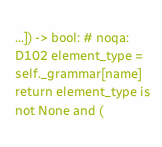...]) -> bool: # noqa: D102 element_type = self._grammar[name] return element_type is not None and (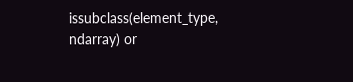issubclass(element_type, ndarray) or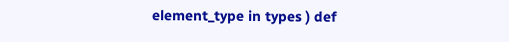element_type in types ) def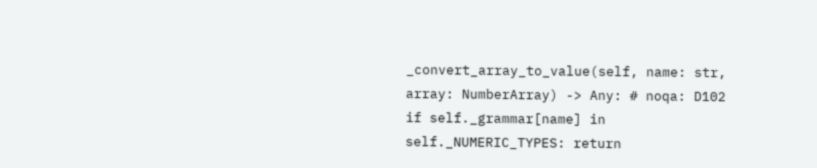_convert_array_to_value(self, name: str, array: NumberArray) -> Any: # noqa: D102 if self._grammar[name] in self._NUMERIC_TYPES: return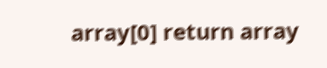array[0] return array